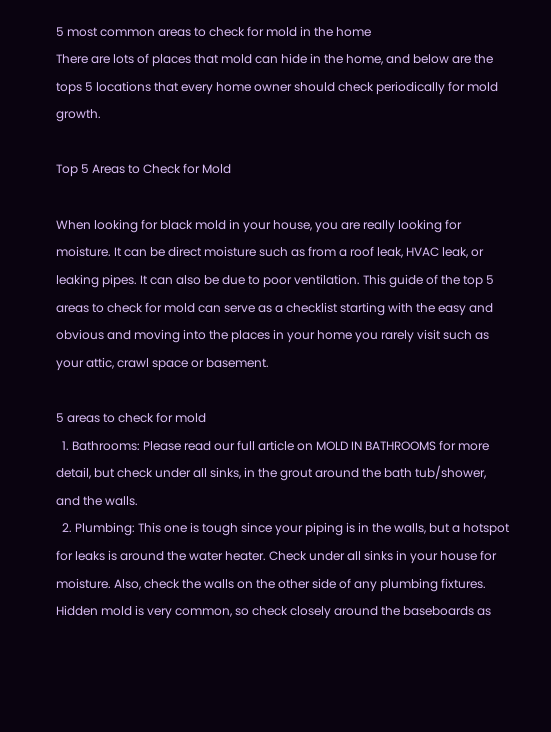5 most common areas to check for mold in the home
There are lots of places that mold can hide in the home, and below are the tops 5 locations that every home owner should check periodically for mold growth.

Top 5 Areas to Check for Mold

When looking for black mold in your house, you are really looking for moisture. It can be direct moisture such as from a roof leak, HVAC leak, or leaking pipes. It can also be due to poor ventilation. This guide of the top 5 areas to check for mold can serve as a checklist starting with the easy and obvious and moving into the places in your home you rarely visit such as your attic, crawl space or basement.

5 areas to check for mold
  1. Bathrooms: Please read our full article on MOLD IN BATHROOMS for more detail, but check under all sinks, in the grout around the bath tub/shower, and the walls.
  2. Plumbing: This one is tough since your piping is in the walls, but a hotspot for leaks is around the water heater. Check under all sinks in your house for moisture. Also, check the walls on the other side of any plumbing fixtures. Hidden mold is very common, so check closely around the baseboards as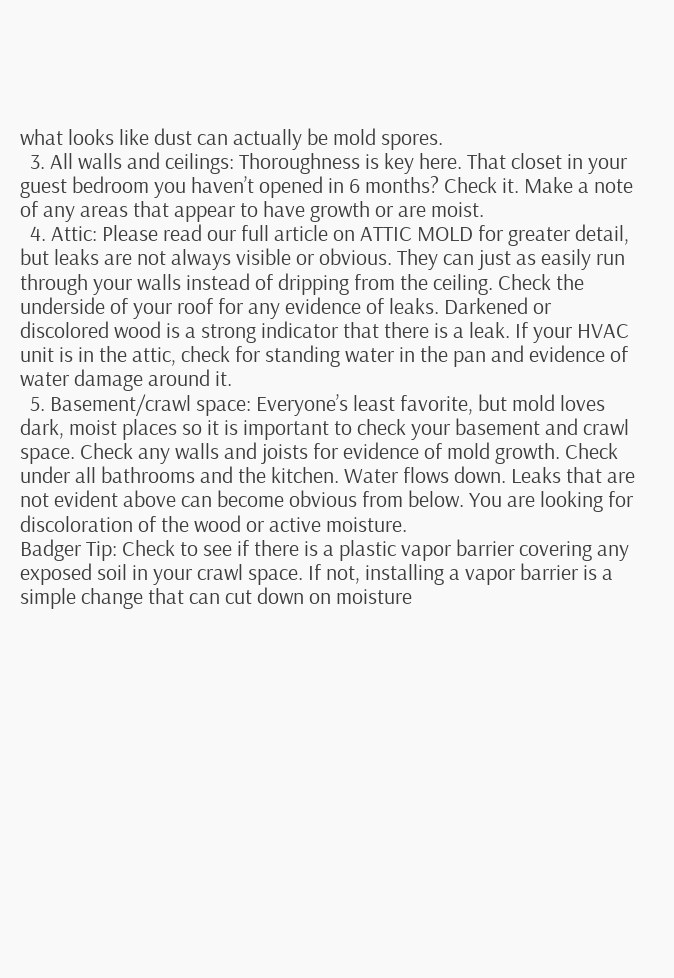what looks like dust can actually be mold spores.
  3. All walls and ceilings: Thoroughness is key here. That closet in your guest bedroom you haven’t opened in 6 months? Check it. Make a note of any areas that appear to have growth or are moist.
  4. Attic: Please read our full article on ATTIC MOLD for greater detail, but leaks are not always visible or obvious. They can just as easily run through your walls instead of dripping from the ceiling. Check the underside of your roof for any evidence of leaks. Darkened or discolored wood is a strong indicator that there is a leak. If your HVAC unit is in the attic, check for standing water in the pan and evidence of water damage around it.
  5. Basement/crawl space: Everyone’s least favorite, but mold loves dark, moist places so it is important to check your basement and crawl space. Check any walls and joists for evidence of mold growth. Check under all bathrooms and the kitchen. Water flows down. Leaks that are not evident above can become obvious from below. You are looking for discoloration of the wood or active moisture.
Badger Tip: Check to see if there is a plastic vapor barrier covering any exposed soil in your crawl space. If not, installing a vapor barrier is a simple change that can cut down on moisture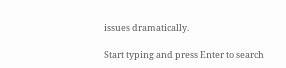issues dramatically.

Start typing and press Enter to search